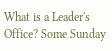What is a Leader's Office? Some Sunday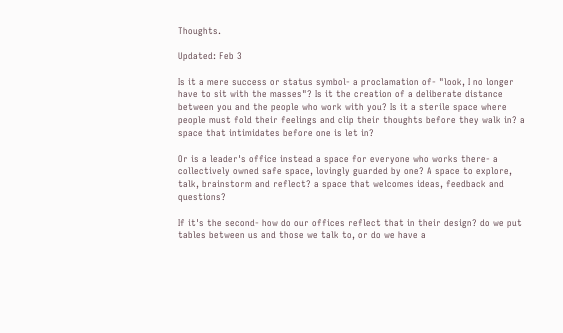Thoughts.

Updated: Feb 3

Is it a mere success or status symbol- a proclamation of- "look, I no longer have to sit with the masses"? Is it the creation of a deliberate distance between you and the people who work with you? Is it a sterile space where people must fold their feelings and clip their thoughts before they walk in? a space that intimidates before one is let in?

Or is a leader's office instead a space for everyone who works there- a collectively owned safe space, lovingly guarded by one? A space to explore, talk, brainstorm and reflect? a space that welcomes ideas, feedback and questions?

If it's the second- how do our offices reflect that in their design? do we put tables between us and those we talk to, or do we have a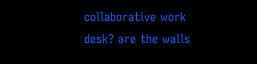collaborative work desk? are the walls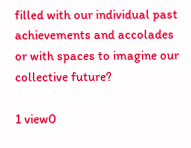filled with our individual past achievements and accolades or with spaces to imagine our collective future?

1 view0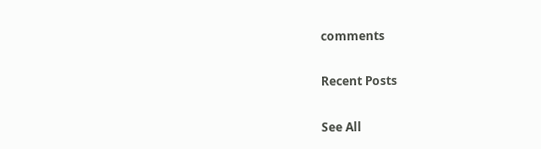comments

Recent Posts

See All